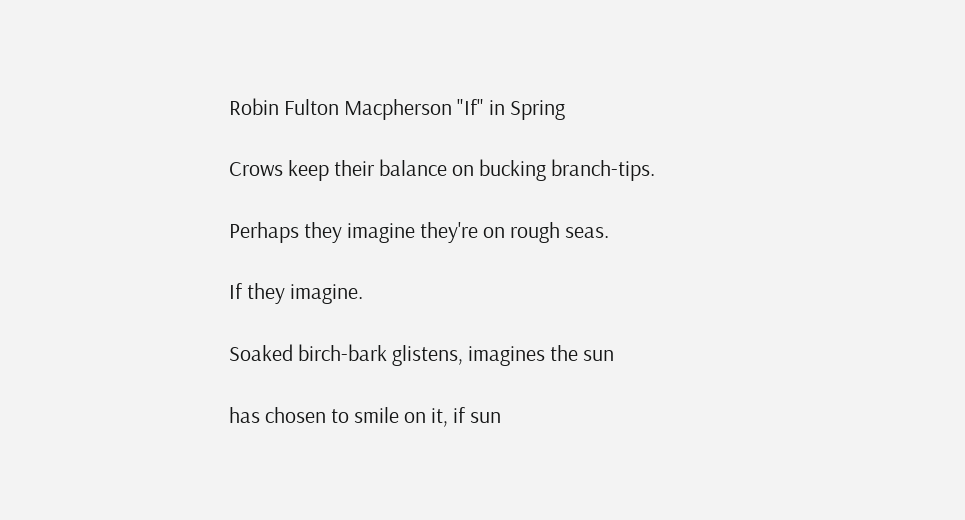Robin Fulton Macpherson "If" in Spring

Crows keep their balance on bucking branch-tips.

Perhaps they imagine they're on rough seas.

If they imagine.

Soaked birch-bark glistens, imagines the sun

has chosen to smile on it, if sun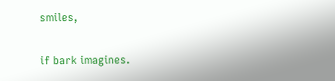smiles,

if bark imagines.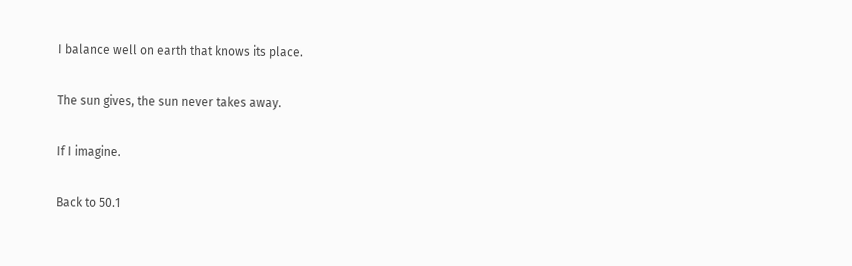I balance well on earth that knows its place.

The sun gives, the sun never takes away.

If I imagine.

Back to 50.1